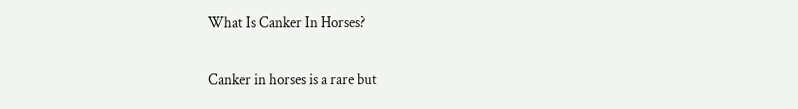What Is Canker In Horses?

Canker in horses is a rare but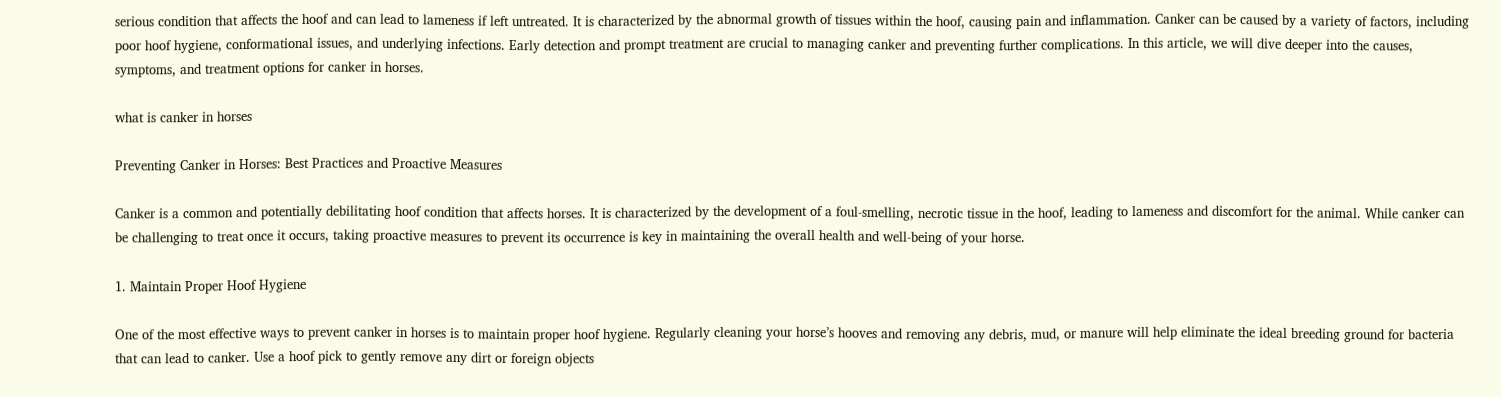serious condition that affects the hoof and can lead to lameness if left untreated. It is characterized by the abnormal growth of tissues within the hoof, causing pain and inflammation. Canker can be caused by a variety of factors, including poor hoof hygiene, conformational issues, and underlying infections. Early detection and prompt treatment are crucial to managing canker and preventing further complications. In this article, we will dive deeper into the causes, symptoms, and treatment options for canker in horses.

what is canker in horses

Preventing Canker in Horses: Best Practices and Proactive Measures

Canker is a common and potentially debilitating hoof condition that affects horses. It is characterized by the development of a foul-smelling, necrotic tissue in the hoof, leading to lameness and discomfort for the animal. While canker can be challenging to treat once it occurs, taking proactive measures to prevent its occurrence is key in maintaining the overall health and well-being of your horse.

1. Maintain Proper Hoof Hygiene

One of the most effective ways to prevent canker in horses is to maintain proper hoof hygiene. Regularly cleaning your horse’s hooves and removing any debris, mud, or manure will help eliminate the ideal breeding ground for bacteria that can lead to canker. Use a hoof pick to gently remove any dirt or foreign objects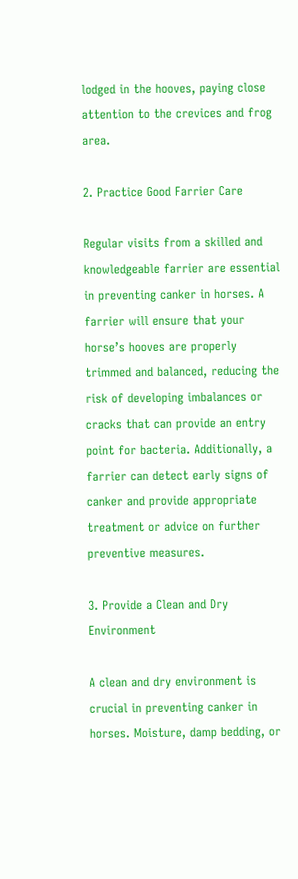lodged in the hooves, paying close attention to the crevices and frog area.

2. Practice Good Farrier Care

Regular visits from a skilled and knowledgeable farrier are essential in preventing canker in horses. A farrier will ensure that your horse’s hooves are properly trimmed and balanced, reducing the risk of developing imbalances or cracks that can provide an entry point for bacteria. Additionally, a farrier can detect early signs of canker and provide appropriate treatment or advice on further preventive measures.

3. Provide a Clean and Dry Environment

A clean and dry environment is crucial in preventing canker in horses. Moisture, damp bedding, or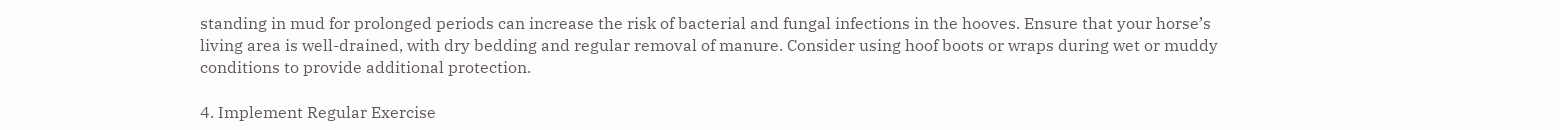standing in mud for prolonged periods can increase the risk of bacterial and fungal infections in the hooves. Ensure that your horse’s living area is well-drained, with dry bedding and regular removal of manure. Consider using hoof boots or wraps during wet or muddy conditions to provide additional protection.

4. Implement Regular Exercise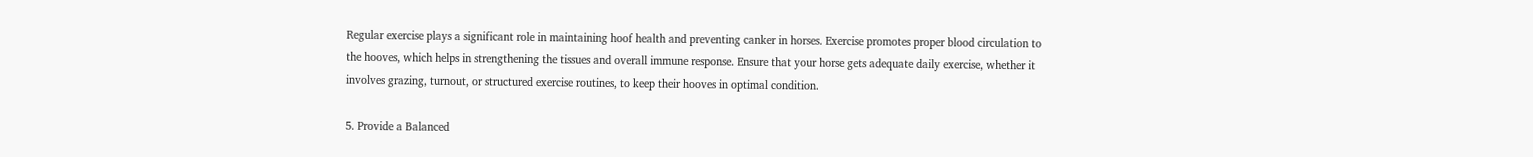Regular exercise plays a significant role in maintaining hoof health and preventing canker in horses. Exercise promotes proper blood circulation to the hooves, which helps in strengthening the tissues and overall immune response. Ensure that your horse gets adequate daily exercise, whether it involves grazing, turnout, or structured exercise routines, to keep their hooves in optimal condition.

5. Provide a Balanced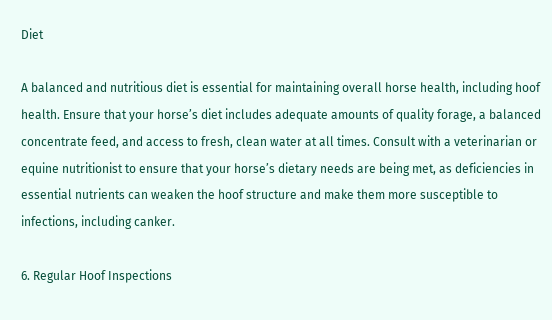Diet

A balanced and nutritious diet is essential for maintaining overall horse health, including hoof health. Ensure that your horse’s diet includes adequate amounts of quality forage, a balanced concentrate feed, and access to fresh, clean water at all times. Consult with a veterinarian or equine nutritionist to ensure that your horse’s dietary needs are being met, as deficiencies in essential nutrients can weaken the hoof structure and make them more susceptible to infections, including canker.

6. Regular Hoof Inspections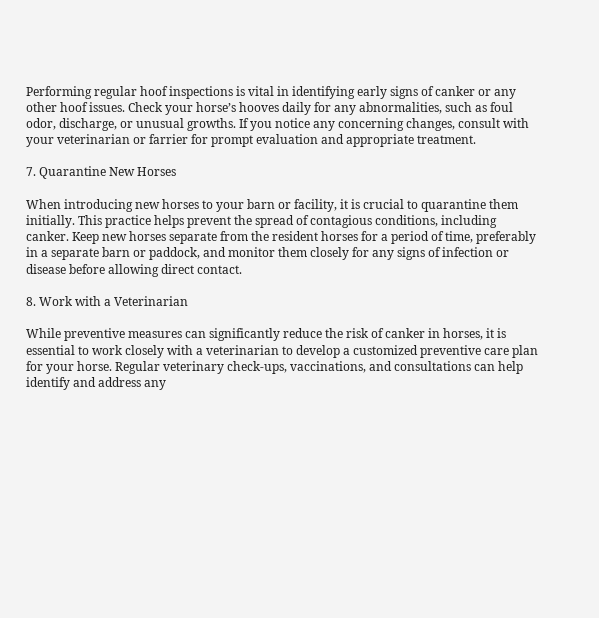Performing regular hoof inspections is vital in identifying early signs of canker or any other hoof issues. Check your horse’s hooves daily for any abnormalities, such as foul odor, discharge, or unusual growths. If you notice any concerning changes, consult with your veterinarian or farrier for prompt evaluation and appropriate treatment.

7. Quarantine New Horses

When introducing new horses to your barn or facility, it is crucial to quarantine them initially. This practice helps prevent the spread of contagious conditions, including canker. Keep new horses separate from the resident horses for a period of time, preferably in a separate barn or paddock, and monitor them closely for any signs of infection or disease before allowing direct contact.

8. Work with a Veterinarian

While preventive measures can significantly reduce the risk of canker in horses, it is essential to work closely with a veterinarian to develop a customized preventive care plan for your horse. Regular veterinary check-ups, vaccinations, and consultations can help identify and address any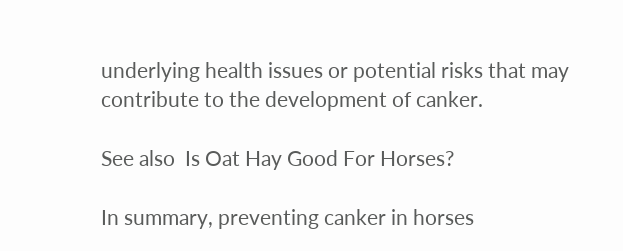underlying health issues or potential risks that may contribute to the development of canker.

See also  Is Oat Hay Good For Horses?

In summary, preventing canker in horses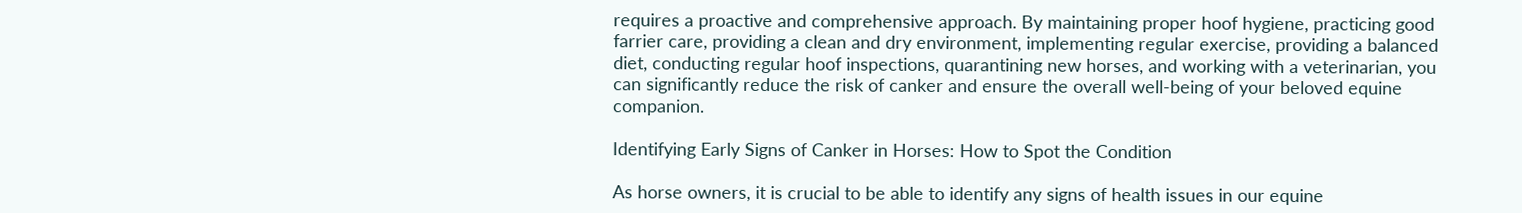requires a proactive and comprehensive approach. By maintaining proper hoof hygiene, practicing good farrier care, providing a clean and dry environment, implementing regular exercise, providing a balanced diet, conducting regular hoof inspections, quarantining new horses, and working with a veterinarian, you can significantly reduce the risk of canker and ensure the overall well-being of your beloved equine companion.

Identifying Early Signs of Canker in Horses: How to Spot the Condition

As horse owners, it is crucial to be able to identify any signs of health issues in our equine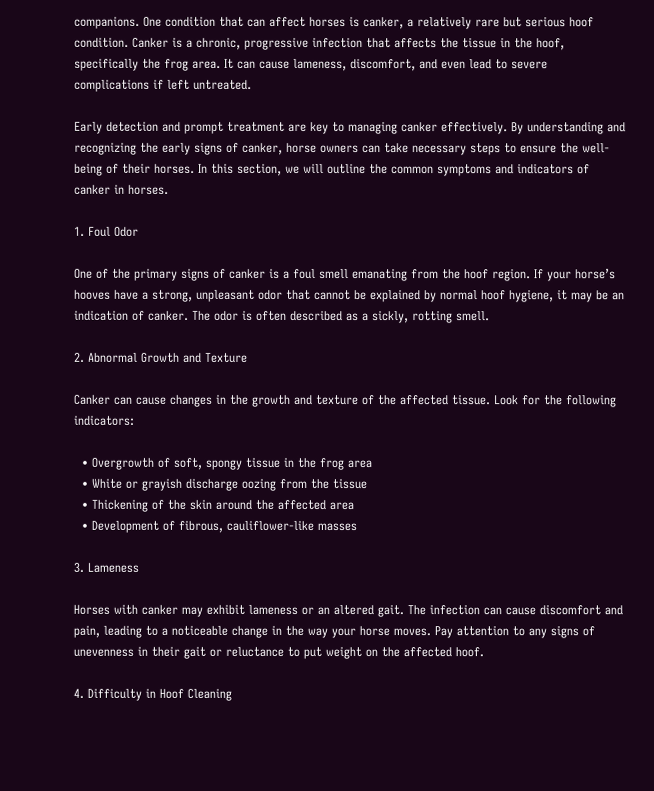companions. One condition that can affect horses is canker, a relatively rare but serious hoof condition. Canker is a chronic, progressive infection that affects the tissue in the hoof, specifically the frog area. It can cause lameness, discomfort, and even lead to severe complications if left untreated.

Early detection and prompt treatment are key to managing canker effectively. By understanding and recognizing the early signs of canker, horse owners can take necessary steps to ensure the well-being of their horses. In this section, we will outline the common symptoms and indicators of canker in horses.

1. Foul Odor

One of the primary signs of canker is a foul smell emanating from the hoof region. If your horse’s hooves have a strong, unpleasant odor that cannot be explained by normal hoof hygiene, it may be an indication of canker. The odor is often described as a sickly, rotting smell.

2. Abnormal Growth and Texture

Canker can cause changes in the growth and texture of the affected tissue. Look for the following indicators:

  • Overgrowth of soft, spongy tissue in the frog area
  • White or grayish discharge oozing from the tissue
  • Thickening of the skin around the affected area
  • Development of fibrous, cauliflower-like masses

3. Lameness

Horses with canker may exhibit lameness or an altered gait. The infection can cause discomfort and pain, leading to a noticeable change in the way your horse moves. Pay attention to any signs of unevenness in their gait or reluctance to put weight on the affected hoof.

4. Difficulty in Hoof Cleaning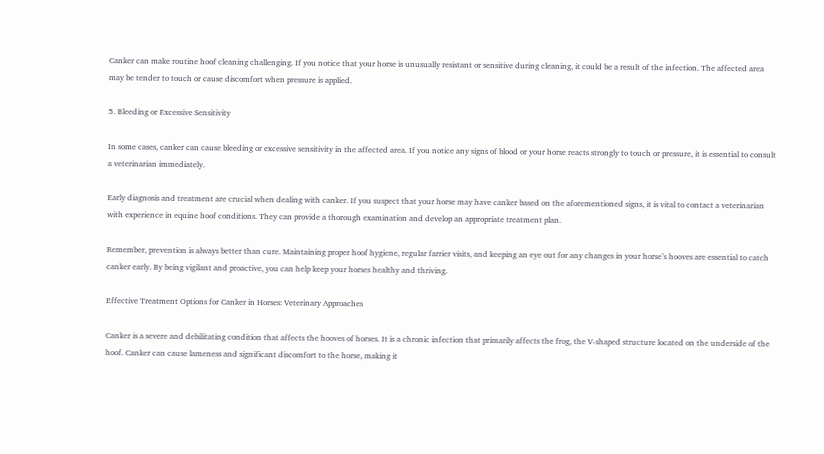Canker can make routine hoof cleaning challenging. If you notice that your horse is unusually resistant or sensitive during cleaning, it could be a result of the infection. The affected area may be tender to touch or cause discomfort when pressure is applied.

5. Bleeding or Excessive Sensitivity

In some cases, canker can cause bleeding or excessive sensitivity in the affected area. If you notice any signs of blood or your horse reacts strongly to touch or pressure, it is essential to consult a veterinarian immediately.

Early diagnosis and treatment are crucial when dealing with canker. If you suspect that your horse may have canker based on the aforementioned signs, it is vital to contact a veterinarian with experience in equine hoof conditions. They can provide a thorough examination and develop an appropriate treatment plan.

Remember, prevention is always better than cure. Maintaining proper hoof hygiene, regular farrier visits, and keeping an eye out for any changes in your horse’s hooves are essential to catch canker early. By being vigilant and proactive, you can help keep your horses healthy and thriving.

Effective Treatment Options for Canker in Horses: Veterinary Approaches

Canker is a severe and debilitating condition that affects the hooves of horses. It is a chronic infection that primarily affects the frog, the V-shaped structure located on the underside of the hoof. Canker can cause lameness and significant discomfort to the horse, making it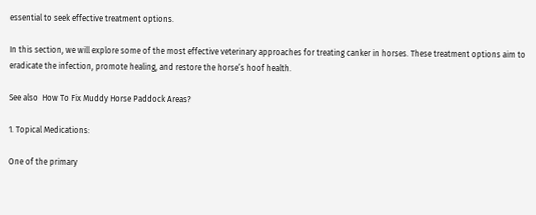essential to seek effective treatment options.

In this section, we will explore some of the most effective veterinary approaches for treating canker in horses. These treatment options aim to eradicate the infection, promote healing, and restore the horse’s hoof health.

See also  How To Fix Muddy Horse Paddock Areas?

1. Topical Medications:

One of the primary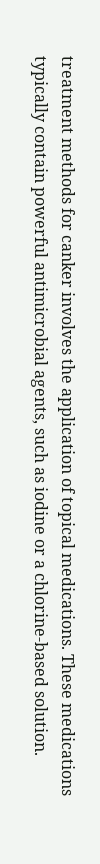treatment methods for canker involves the application of topical medications. These medications typically contain powerful antimicrobial agents, such as iodine or a chlorine-based solution.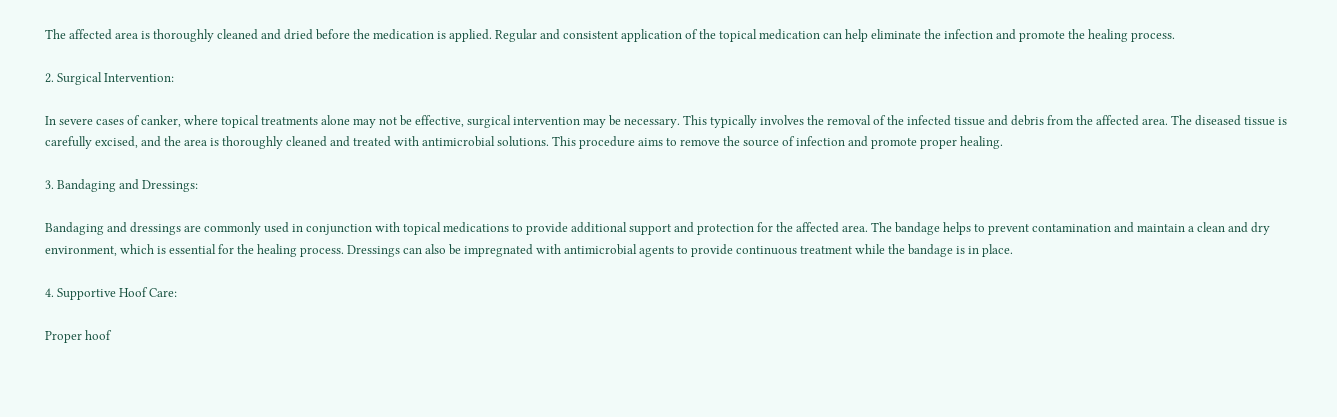The affected area is thoroughly cleaned and dried before the medication is applied. Regular and consistent application of the topical medication can help eliminate the infection and promote the healing process.

2. Surgical Intervention:

In severe cases of canker, where topical treatments alone may not be effective, surgical intervention may be necessary. This typically involves the removal of the infected tissue and debris from the affected area. The diseased tissue is carefully excised, and the area is thoroughly cleaned and treated with antimicrobial solutions. This procedure aims to remove the source of infection and promote proper healing.

3. Bandaging and Dressings:

Bandaging and dressings are commonly used in conjunction with topical medications to provide additional support and protection for the affected area. The bandage helps to prevent contamination and maintain a clean and dry environment, which is essential for the healing process. Dressings can also be impregnated with antimicrobial agents to provide continuous treatment while the bandage is in place.

4. Supportive Hoof Care:

Proper hoof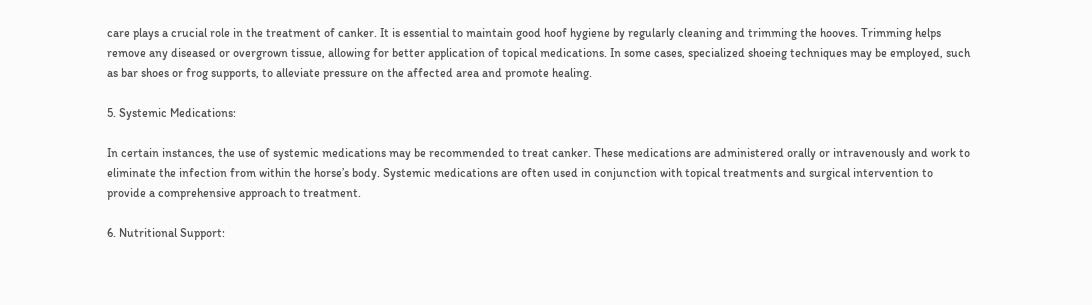care plays a crucial role in the treatment of canker. It is essential to maintain good hoof hygiene by regularly cleaning and trimming the hooves. Trimming helps remove any diseased or overgrown tissue, allowing for better application of topical medications. In some cases, specialized shoeing techniques may be employed, such as bar shoes or frog supports, to alleviate pressure on the affected area and promote healing.

5. Systemic Medications:

In certain instances, the use of systemic medications may be recommended to treat canker. These medications are administered orally or intravenously and work to eliminate the infection from within the horse’s body. Systemic medications are often used in conjunction with topical treatments and surgical intervention to provide a comprehensive approach to treatment.

6. Nutritional Support: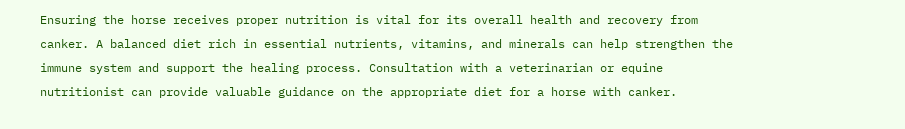Ensuring the horse receives proper nutrition is vital for its overall health and recovery from canker. A balanced diet rich in essential nutrients, vitamins, and minerals can help strengthen the immune system and support the healing process. Consultation with a veterinarian or equine nutritionist can provide valuable guidance on the appropriate diet for a horse with canker.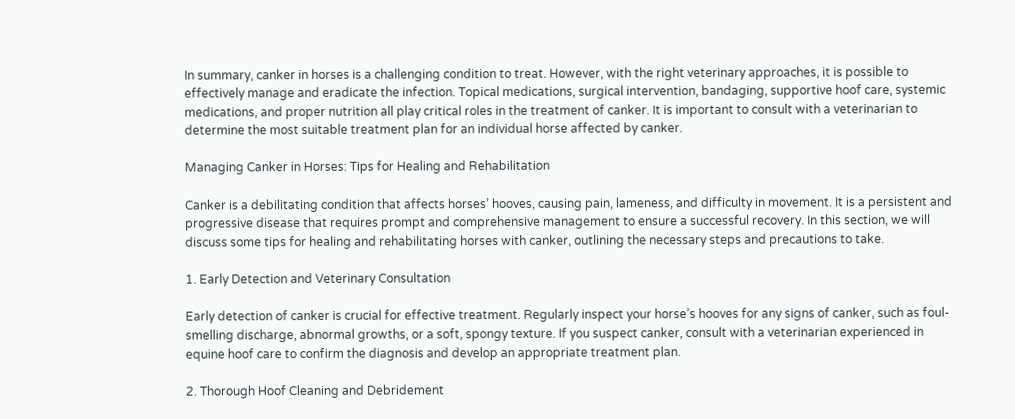In summary, canker in horses is a challenging condition to treat. However, with the right veterinary approaches, it is possible to effectively manage and eradicate the infection. Topical medications, surgical intervention, bandaging, supportive hoof care, systemic medications, and proper nutrition all play critical roles in the treatment of canker. It is important to consult with a veterinarian to determine the most suitable treatment plan for an individual horse affected by canker.

Managing Canker in Horses: Tips for Healing and Rehabilitation

Canker is a debilitating condition that affects horses’ hooves, causing pain, lameness, and difficulty in movement. It is a persistent and progressive disease that requires prompt and comprehensive management to ensure a successful recovery. In this section, we will discuss some tips for healing and rehabilitating horses with canker, outlining the necessary steps and precautions to take.

1. Early Detection and Veterinary Consultation

Early detection of canker is crucial for effective treatment. Regularly inspect your horse’s hooves for any signs of canker, such as foul-smelling discharge, abnormal growths, or a soft, spongy texture. If you suspect canker, consult with a veterinarian experienced in equine hoof care to confirm the diagnosis and develop an appropriate treatment plan.

2. Thorough Hoof Cleaning and Debridement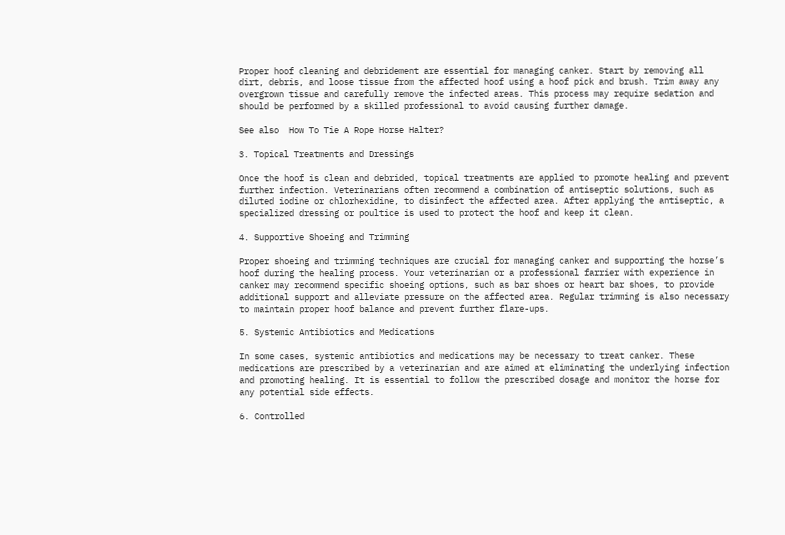Proper hoof cleaning and debridement are essential for managing canker. Start by removing all dirt, debris, and loose tissue from the affected hoof using a hoof pick and brush. Trim away any overgrown tissue and carefully remove the infected areas. This process may require sedation and should be performed by a skilled professional to avoid causing further damage.

See also  How To Tie A Rope Horse Halter?

3. Topical Treatments and Dressings

Once the hoof is clean and debrided, topical treatments are applied to promote healing and prevent further infection. Veterinarians often recommend a combination of antiseptic solutions, such as diluted iodine or chlorhexidine, to disinfect the affected area. After applying the antiseptic, a specialized dressing or poultice is used to protect the hoof and keep it clean.

4. Supportive Shoeing and Trimming

Proper shoeing and trimming techniques are crucial for managing canker and supporting the horse’s hoof during the healing process. Your veterinarian or a professional farrier with experience in canker may recommend specific shoeing options, such as bar shoes or heart bar shoes, to provide additional support and alleviate pressure on the affected area. Regular trimming is also necessary to maintain proper hoof balance and prevent further flare-ups.

5. Systemic Antibiotics and Medications

In some cases, systemic antibiotics and medications may be necessary to treat canker. These medications are prescribed by a veterinarian and are aimed at eliminating the underlying infection and promoting healing. It is essential to follow the prescribed dosage and monitor the horse for any potential side effects.

6. Controlled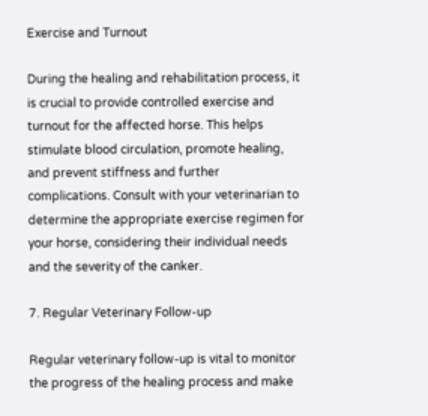Exercise and Turnout

During the healing and rehabilitation process, it is crucial to provide controlled exercise and turnout for the affected horse. This helps stimulate blood circulation, promote healing, and prevent stiffness and further complications. Consult with your veterinarian to determine the appropriate exercise regimen for your horse, considering their individual needs and the severity of the canker.

7. Regular Veterinary Follow-up

Regular veterinary follow-up is vital to monitor the progress of the healing process and make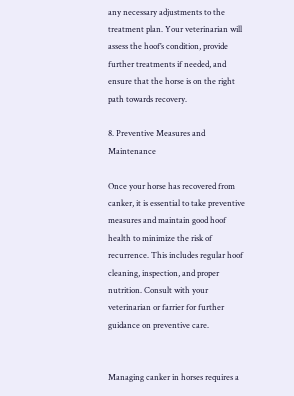any necessary adjustments to the treatment plan. Your veterinarian will assess the hoof’s condition, provide further treatments if needed, and ensure that the horse is on the right path towards recovery.

8. Preventive Measures and Maintenance

Once your horse has recovered from canker, it is essential to take preventive measures and maintain good hoof health to minimize the risk of recurrence. This includes regular hoof cleaning, inspection, and proper nutrition. Consult with your veterinarian or farrier for further guidance on preventive care.


Managing canker in horses requires a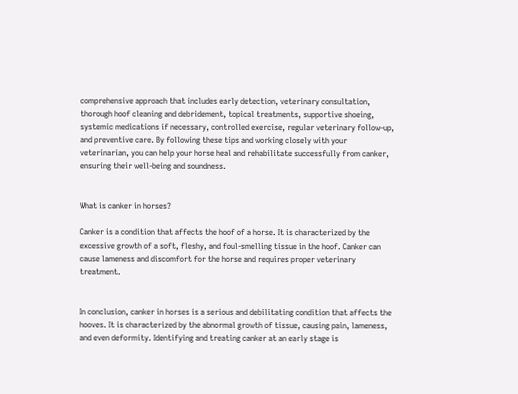comprehensive approach that includes early detection, veterinary consultation, thorough hoof cleaning and debridement, topical treatments, supportive shoeing, systemic medications if necessary, controlled exercise, regular veterinary follow-up, and preventive care. By following these tips and working closely with your veterinarian, you can help your horse heal and rehabilitate successfully from canker, ensuring their well-being and soundness.


What is canker in horses?

Canker is a condition that affects the hoof of a horse. It is characterized by the excessive growth of a soft, fleshy, and foul-smelling tissue in the hoof. Canker can cause lameness and discomfort for the horse and requires proper veterinary treatment.


In conclusion, canker in horses is a serious and debilitating condition that affects the hooves. It is characterized by the abnormal growth of tissue, causing pain, lameness, and even deformity. Identifying and treating canker at an early stage is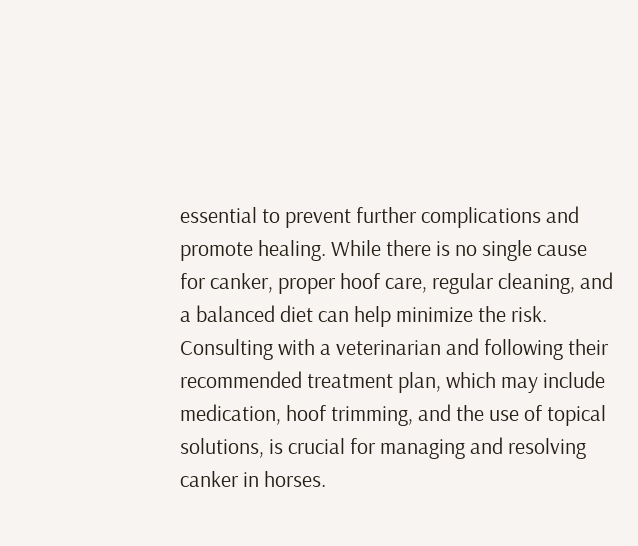essential to prevent further complications and promote healing. While there is no single cause for canker, proper hoof care, regular cleaning, and a balanced diet can help minimize the risk. Consulting with a veterinarian and following their recommended treatment plan, which may include medication, hoof trimming, and the use of topical solutions, is crucial for managing and resolving canker in horses.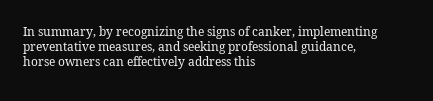In summary, by recognizing the signs of canker, implementing preventative measures, and seeking professional guidance, horse owners can effectively address this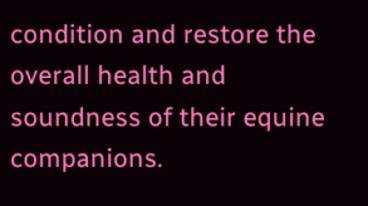condition and restore the overall health and soundness of their equine companions.